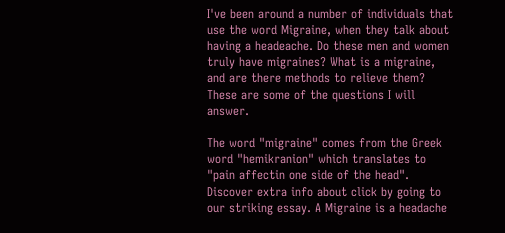I've been around a number of individuals that use the word Migraine, when they talk about having a headeache. Do these men and women truly have migraines? What is a migraine, and are there methods to relieve them? These are some of the questions I will answer.

The word "migraine" comes from the Greek word "hemikranion" which translates to "pain affectin one side of the head". Discover extra info about click by going to our striking essay. A Migraine is a headache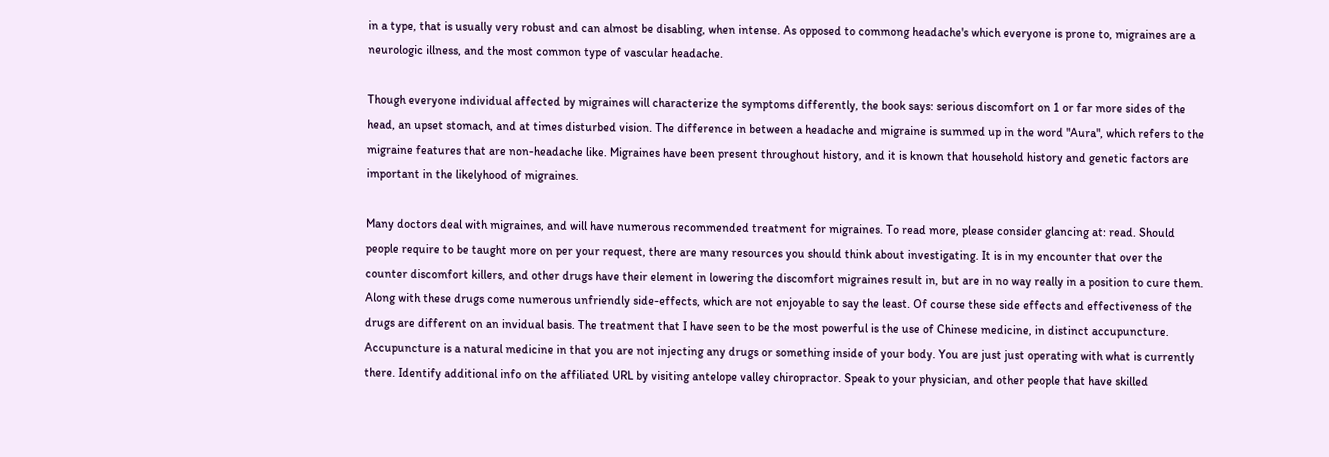in a type, that is usually very robust and can almost be disabling, when intense. As opposed to commong headache's which everyone is prone to, migraines are a neurologic illness, and the most common type of vascular headache.

Though everyone individual affected by migraines will characterize the symptoms differently, the book says: serious discomfort on 1 or far more sides of the head, an upset stomach, and at times disturbed vision. The difference in between a headache and migraine is summed up in the word "Aura", which refers to the migraine features that are non-headache like. Migraines have been present throughout history, and it is known that household history and genetic factors are important in the likelyhood of migraines.

Many doctors deal with migraines, and will have numerous recommended treatment for migraines. To read more, please consider glancing at: read. Should people require to be taught more on per your request, there are many resources you should think about investigating. It is in my encounter that over the counter discomfort killers, and other drugs have their element in lowering the discomfort migraines result in, but are in no way really in a position to cure them. Along with these drugs come numerous unfriendly side-effects, which are not enjoyable to say the least. Of course these side effects and effectiveness of the drugs are different on an invidual basis. The treatment that I have seen to be the most powerful is the use of Chinese medicine, in distinct accupuncture. Accupuncture is a natural medicine in that you are not injecting any drugs or something inside of your body. You are just just operating with what is currently there. Identify additional info on the affiliated URL by visiting antelope valley chiropractor. Speak to your physician, and other people that have skilled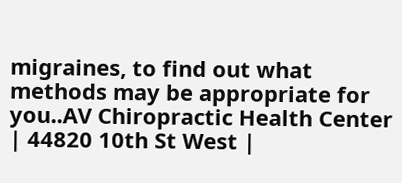migraines, to find out what methods may be appropriate for you..AV Chiropractic Health Center | 44820 10th St West |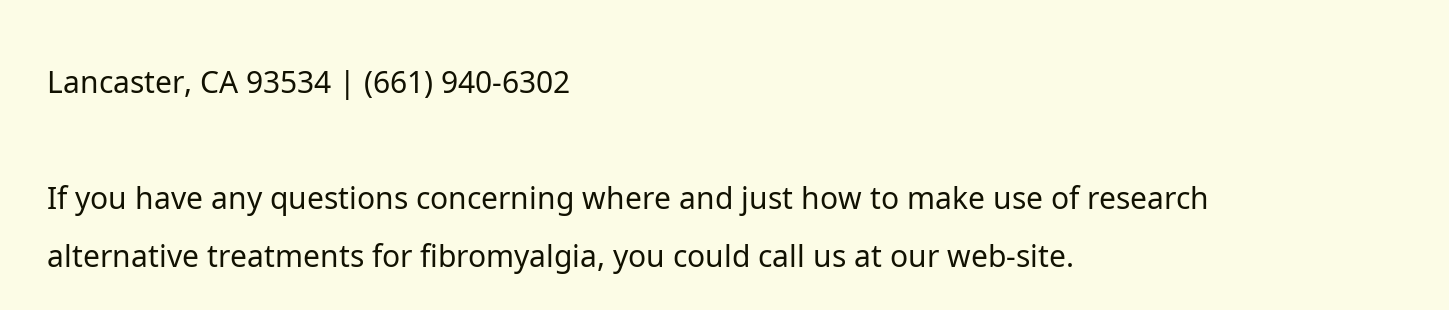Lancaster, CA 93534 | (661) 940-6302

If you have any questions concerning where and just how to make use of research alternative treatments for fibromyalgia, you could call us at our web-site.